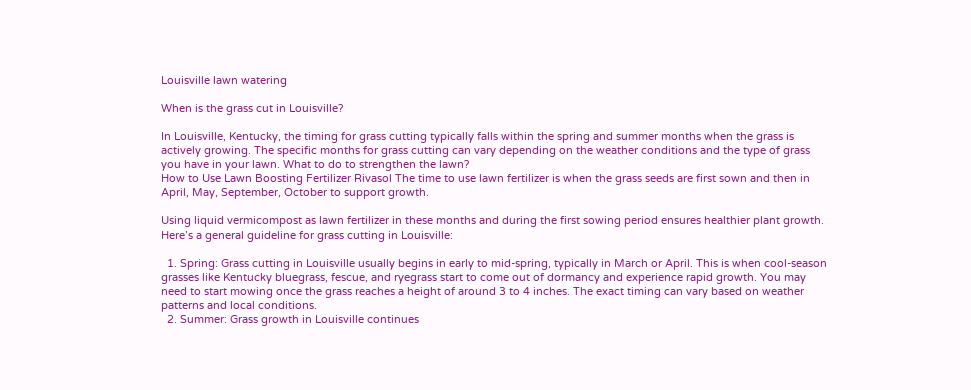Louisville lawn watering

When is the grass cut in Louisville?

In Louisville, Kentucky, the timing for grass cutting typically falls within the spring and summer months when the grass is actively growing. The specific months for grass cutting can vary depending on the weather conditions and the type of grass you have in your lawn. What to do to strengthen the lawn?
How to Use Lawn Boosting Fertilizer Rivasol The time to use lawn fertilizer is when the grass seeds are first sown and then in April, May, September, October to support growth.

Using liquid vermicompost as lawn fertilizer in these months and during the first sowing period ensures healthier plant growth. Here’s a general guideline for grass cutting in Louisville:

  1. Spring: Grass cutting in Louisville usually begins in early to mid-spring, typically in March or April. This is when cool-season grasses like Kentucky bluegrass, fescue, and ryegrass start to come out of dormancy and experience rapid growth. You may need to start mowing once the grass reaches a height of around 3 to 4 inches. The exact timing can vary based on weather patterns and local conditions.
  2. Summer: Grass growth in Louisville continues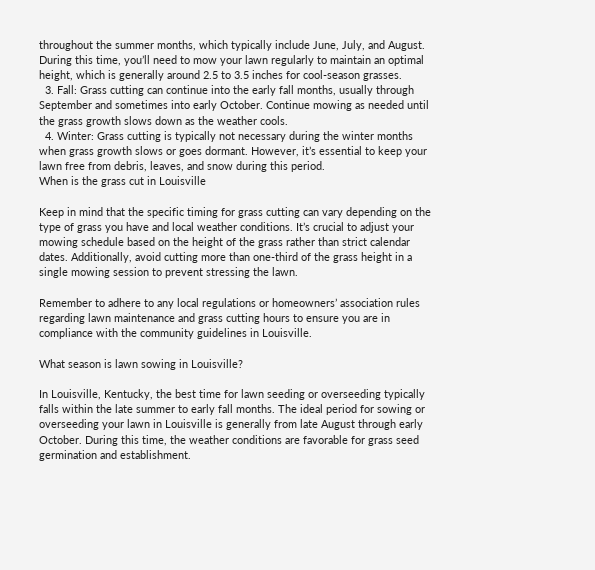throughout the summer months, which typically include June, July, and August. During this time, you’ll need to mow your lawn regularly to maintain an optimal height, which is generally around 2.5 to 3.5 inches for cool-season grasses.
  3. Fall: Grass cutting can continue into the early fall months, usually through September and sometimes into early October. Continue mowing as needed until the grass growth slows down as the weather cools.
  4. Winter: Grass cutting is typically not necessary during the winter months when grass growth slows or goes dormant. However, it’s essential to keep your lawn free from debris, leaves, and snow during this period.
When is the grass cut in Louisville

Keep in mind that the specific timing for grass cutting can vary depending on the type of grass you have and local weather conditions. It’s crucial to adjust your mowing schedule based on the height of the grass rather than strict calendar dates. Additionally, avoid cutting more than one-third of the grass height in a single mowing session to prevent stressing the lawn.

Remember to adhere to any local regulations or homeowners’ association rules regarding lawn maintenance and grass cutting hours to ensure you are in compliance with the community guidelines in Louisville.

What season is lawn sowing in Louisville?

In Louisville, Kentucky, the best time for lawn seeding or overseeding typically falls within the late summer to early fall months. The ideal period for sowing or overseeding your lawn in Louisville is generally from late August through early October. During this time, the weather conditions are favorable for grass seed germination and establishment.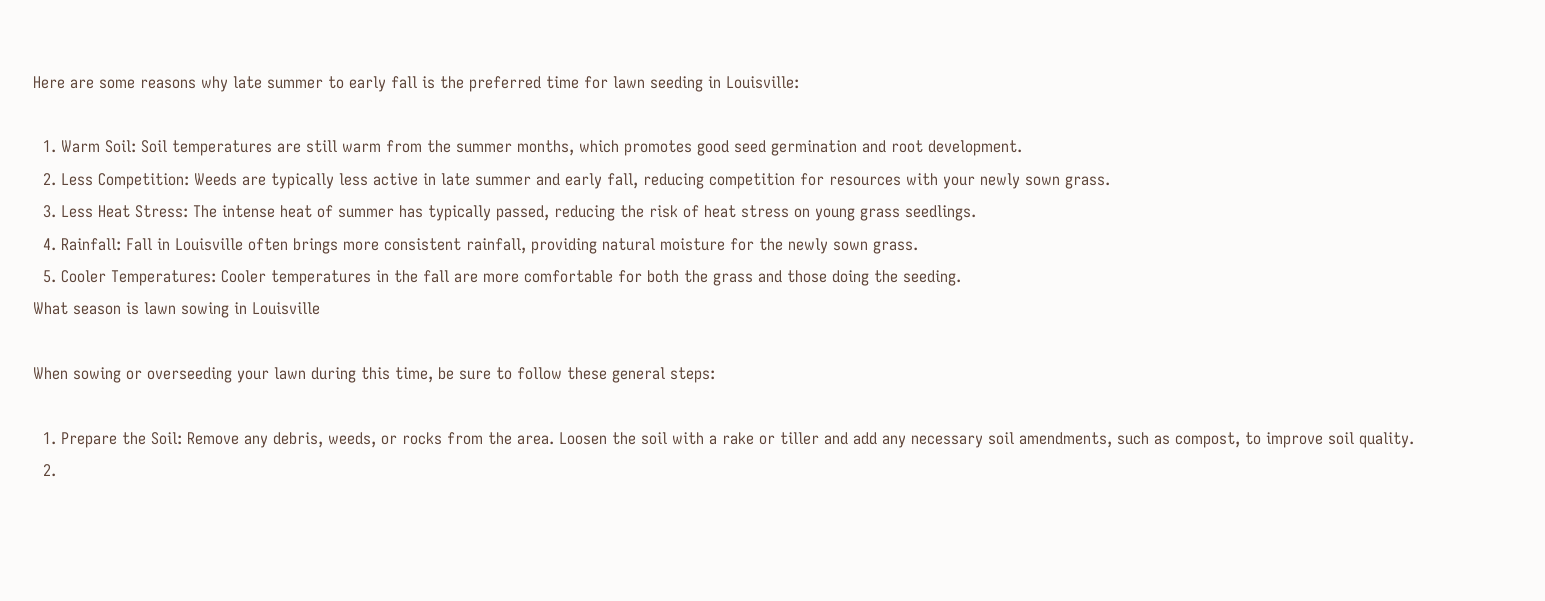Here are some reasons why late summer to early fall is the preferred time for lawn seeding in Louisville:

  1. Warm Soil: Soil temperatures are still warm from the summer months, which promotes good seed germination and root development.
  2. Less Competition: Weeds are typically less active in late summer and early fall, reducing competition for resources with your newly sown grass.
  3. Less Heat Stress: The intense heat of summer has typically passed, reducing the risk of heat stress on young grass seedlings.
  4. Rainfall: Fall in Louisville often brings more consistent rainfall, providing natural moisture for the newly sown grass.
  5. Cooler Temperatures: Cooler temperatures in the fall are more comfortable for both the grass and those doing the seeding.
What season is lawn sowing in Louisville

When sowing or overseeding your lawn during this time, be sure to follow these general steps:

  1. Prepare the Soil: Remove any debris, weeds, or rocks from the area. Loosen the soil with a rake or tiller and add any necessary soil amendments, such as compost, to improve soil quality.
  2.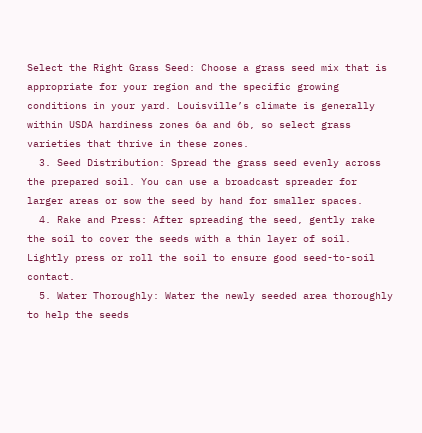Select the Right Grass Seed: Choose a grass seed mix that is appropriate for your region and the specific growing conditions in your yard. Louisville’s climate is generally within USDA hardiness zones 6a and 6b, so select grass varieties that thrive in these zones.
  3. Seed Distribution: Spread the grass seed evenly across the prepared soil. You can use a broadcast spreader for larger areas or sow the seed by hand for smaller spaces.
  4. Rake and Press: After spreading the seed, gently rake the soil to cover the seeds with a thin layer of soil. Lightly press or roll the soil to ensure good seed-to-soil contact.
  5. Water Thoroughly: Water the newly seeded area thoroughly to help the seeds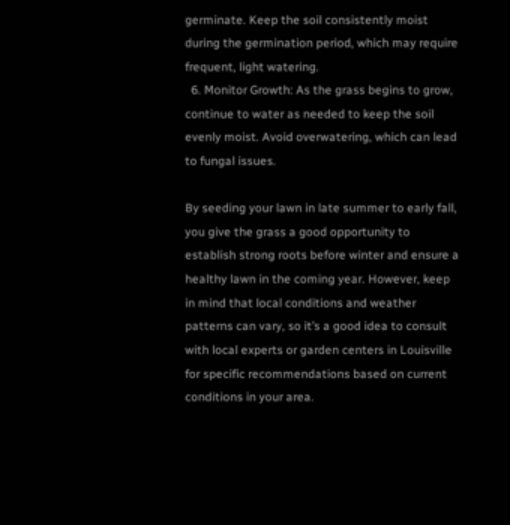germinate. Keep the soil consistently moist during the germination period, which may require frequent, light watering.
  6. Monitor Growth: As the grass begins to grow, continue to water as needed to keep the soil evenly moist. Avoid overwatering, which can lead to fungal issues.

By seeding your lawn in late summer to early fall, you give the grass a good opportunity to establish strong roots before winter and ensure a healthy lawn in the coming year. However, keep in mind that local conditions and weather patterns can vary, so it’s a good idea to consult with local experts or garden centers in Louisville for specific recommendations based on current conditions in your area.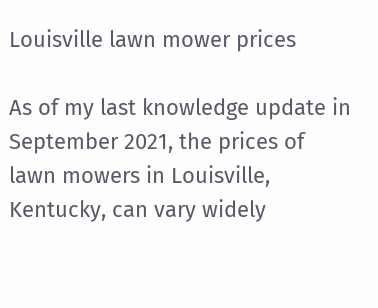Louisville lawn mower prices

As of my last knowledge update in September 2021, the prices of lawn mowers in Louisville, Kentucky, can vary widely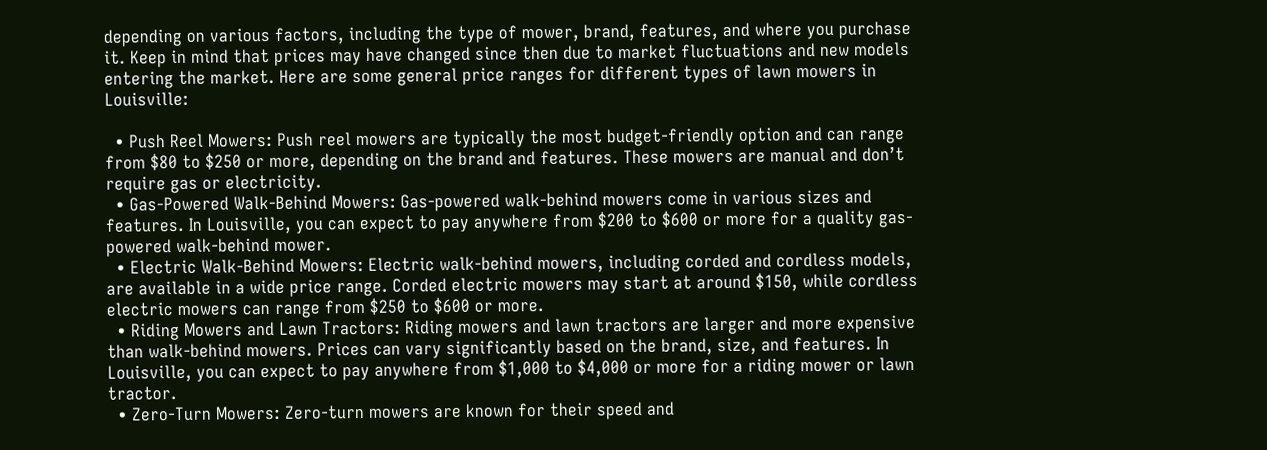depending on various factors, including the type of mower, brand, features, and where you purchase it. Keep in mind that prices may have changed since then due to market fluctuations and new models entering the market. Here are some general price ranges for different types of lawn mowers in Louisville:

  • Push Reel Mowers: Push reel mowers are typically the most budget-friendly option and can range from $80 to $250 or more, depending on the brand and features. These mowers are manual and don’t require gas or electricity.
  • Gas-Powered Walk-Behind Mowers: Gas-powered walk-behind mowers come in various sizes and features. In Louisville, you can expect to pay anywhere from $200 to $600 or more for a quality gas-powered walk-behind mower.
  • Electric Walk-Behind Mowers: Electric walk-behind mowers, including corded and cordless models, are available in a wide price range. Corded electric mowers may start at around $150, while cordless electric mowers can range from $250 to $600 or more.
  • Riding Mowers and Lawn Tractors: Riding mowers and lawn tractors are larger and more expensive than walk-behind mowers. Prices can vary significantly based on the brand, size, and features. In Louisville, you can expect to pay anywhere from $1,000 to $4,000 or more for a riding mower or lawn tractor.
  • Zero-Turn Mowers: Zero-turn mowers are known for their speed and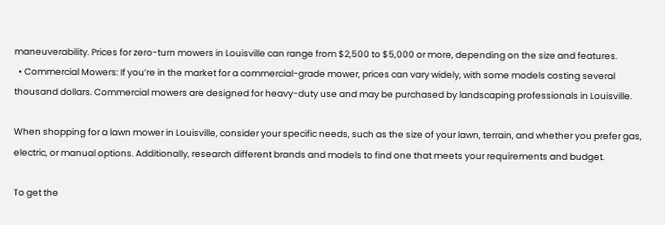maneuverability. Prices for zero-turn mowers in Louisville can range from $2,500 to $5,000 or more, depending on the size and features.
  • Commercial Mowers: If you’re in the market for a commercial-grade mower, prices can vary widely, with some models costing several thousand dollars. Commercial mowers are designed for heavy-duty use and may be purchased by landscaping professionals in Louisville.

When shopping for a lawn mower in Louisville, consider your specific needs, such as the size of your lawn, terrain, and whether you prefer gas, electric, or manual options. Additionally, research different brands and models to find one that meets your requirements and budget.

To get the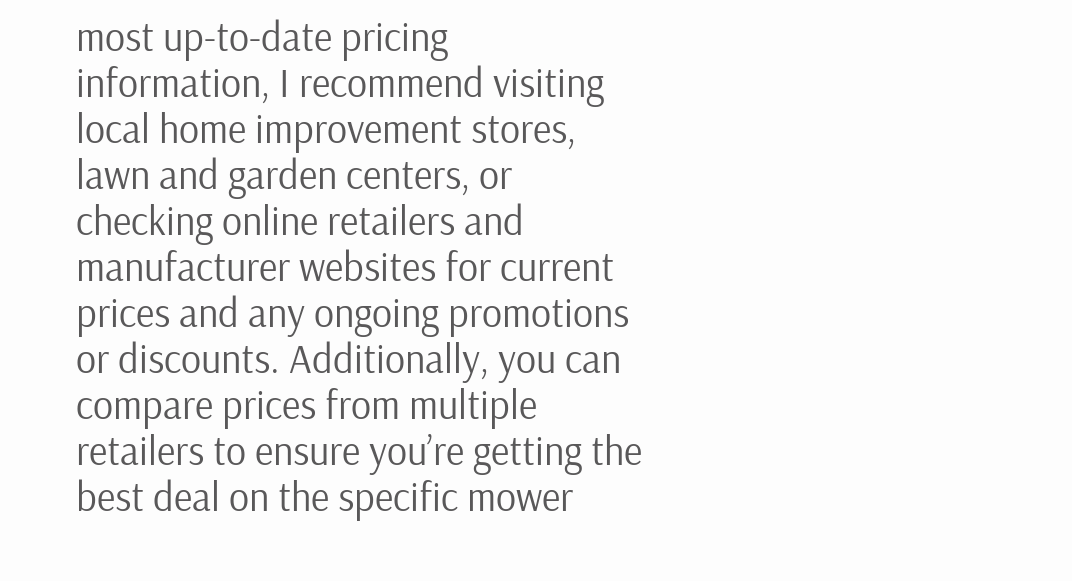most up-to-date pricing information, I recommend visiting local home improvement stores, lawn and garden centers, or checking online retailers and manufacturer websites for current prices and any ongoing promotions or discounts. Additionally, you can compare prices from multiple retailers to ensure you’re getting the best deal on the specific mower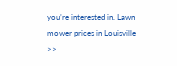you’re interested in. Lawn mower prices in Louisville >>